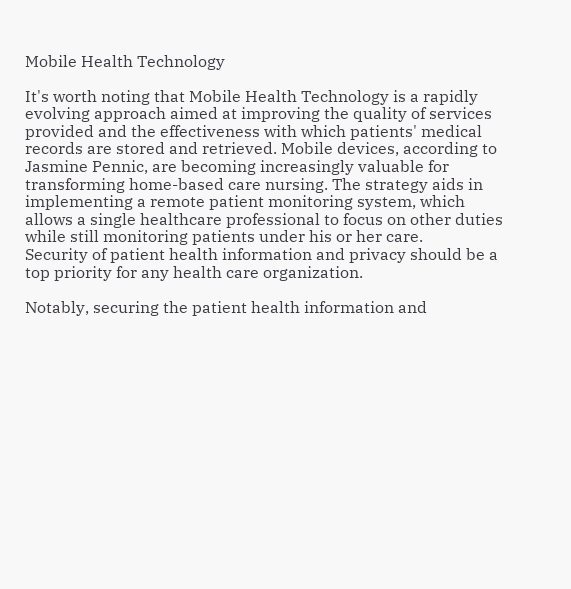Mobile Health Technology

It's worth noting that Mobile Health Technology is a rapidly evolving approach aimed at improving the quality of services provided and the effectiveness with which patients' medical records are stored and retrieved. Mobile devices, according to Jasmine Pennic, are becoming increasingly valuable for transforming home-based care nursing. The strategy aids in implementing a remote patient monitoring system, which allows a single healthcare professional to focus on other duties while still monitoring patients under his or her care.
Security of patient health information and privacy should be a top priority for any health care organization.

Notably, securing the patient health information and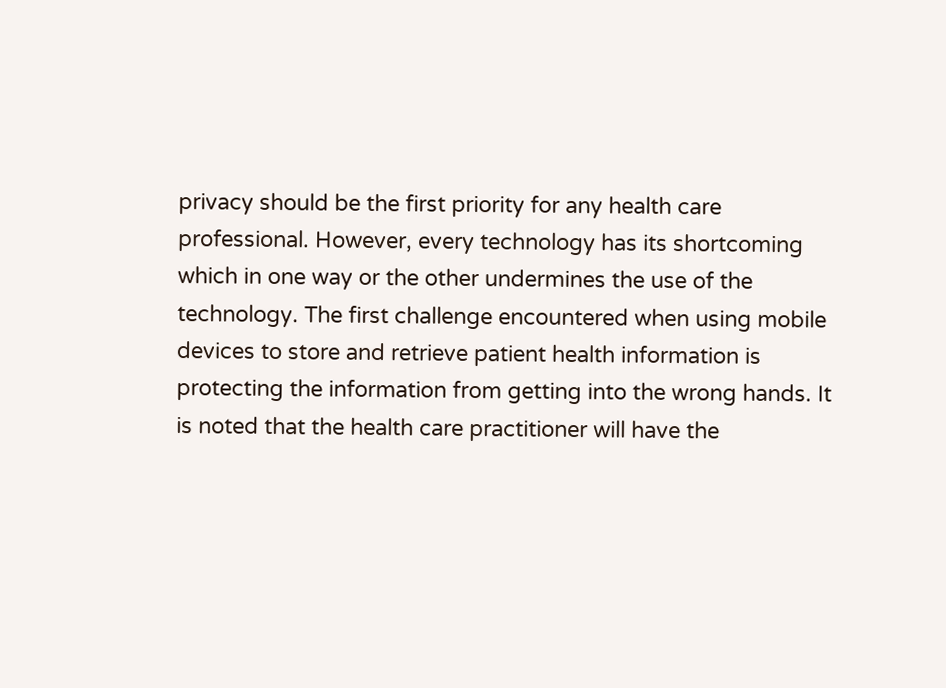privacy should be the first priority for any health care professional. However, every technology has its shortcoming which in one way or the other undermines the use of the technology. The first challenge encountered when using mobile devices to store and retrieve patient health information is protecting the information from getting into the wrong hands. It is noted that the health care practitioner will have the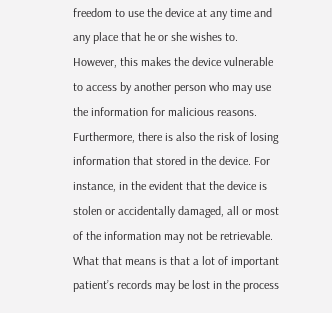freedom to use the device at any time and any place that he or she wishes to. However, this makes the device vulnerable to access by another person who may use the information for malicious reasons. Furthermore, there is also the risk of losing information that stored in the device. For instance, in the evident that the device is stolen or accidentally damaged, all or most of the information may not be retrievable. What that means is that a lot of important patient’s records may be lost in the process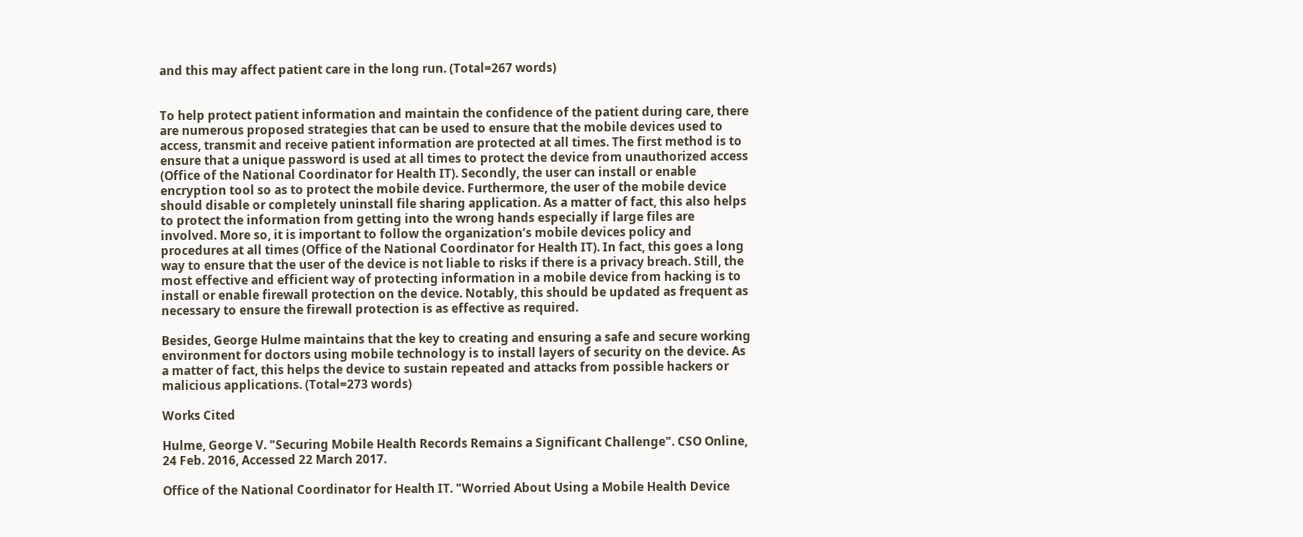and this may affect patient care in the long run. (Total=267 words)


To help protect patient information and maintain the confidence of the patient during care, there are numerous proposed strategies that can be used to ensure that the mobile devices used to access, transmit and receive patient information are protected at all times. The first method is to ensure that a unique password is used at all times to protect the device from unauthorized access (Office of the National Coordinator for Health IT). Secondly, the user can install or enable encryption tool so as to protect the mobile device. Furthermore, the user of the mobile device should disable or completely uninstall file sharing application. As a matter of fact, this also helps to protect the information from getting into the wrong hands especially if large files are involved. More so, it is important to follow the organization’s mobile devices policy and procedures at all times (Office of the National Coordinator for Health IT). In fact, this goes a long way to ensure that the user of the device is not liable to risks if there is a privacy breach. Still, the most effective and efficient way of protecting information in a mobile device from hacking is to install or enable firewall protection on the device. Notably, this should be updated as frequent as necessary to ensure the firewall protection is as effective as required.

Besides, George Hulme maintains that the key to creating and ensuring a safe and secure working environment for doctors using mobile technology is to install layers of security on the device. As a matter of fact, this helps the device to sustain repeated and attacks from possible hackers or malicious applications. (Total=273 words)

Works Cited

Hulme, George V. "Securing Mobile Health Records Remains a Significant Challenge". CSO Online, 24 Feb. 2016, Accessed 22 March 2017.

Office of the National Coordinator for Health IT. "Worried About Using a Mobile Health Device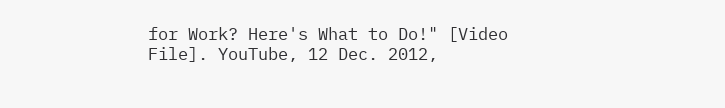for Work? Here's What to Do!" [Video File]. YouTube, 12 Dec. 2012,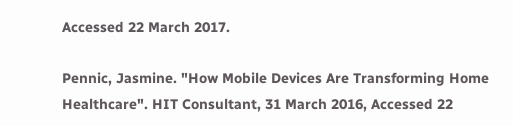Accessed 22 March 2017.

Pennic, Jasmine. "How Mobile Devices Are Transforming Home Healthcare". HIT Consultant, 31 March 2016, Accessed 22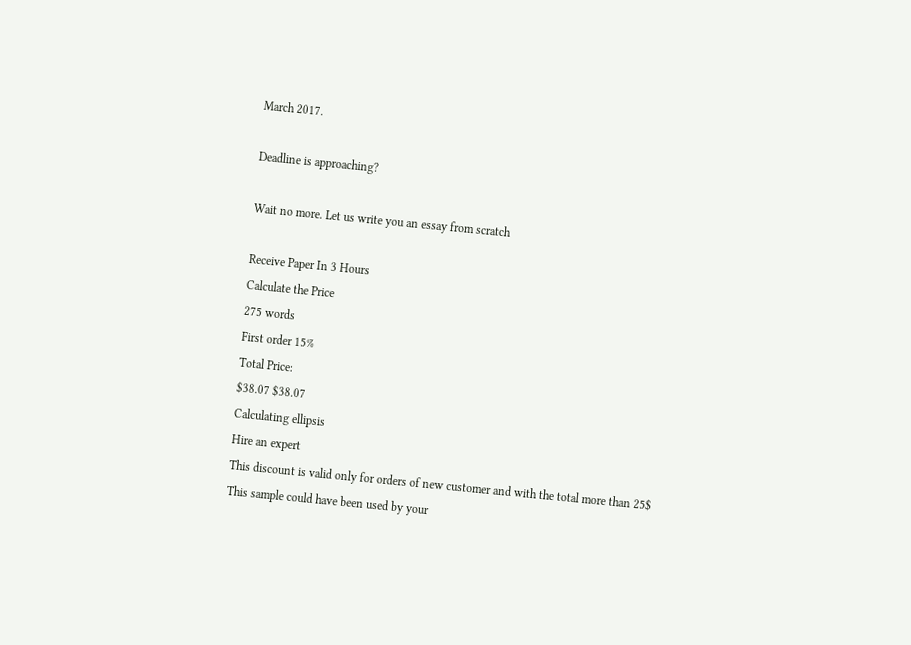March 2017.

Deadline is approaching?

Wait no more. Let us write you an essay from scratch

Receive Paper In 3 Hours
Calculate the Price
275 words
First order 15%
Total Price:
$38.07 $38.07
Calculating ellipsis
Hire an expert
This discount is valid only for orders of new customer and with the total more than 25$
This sample could have been used by your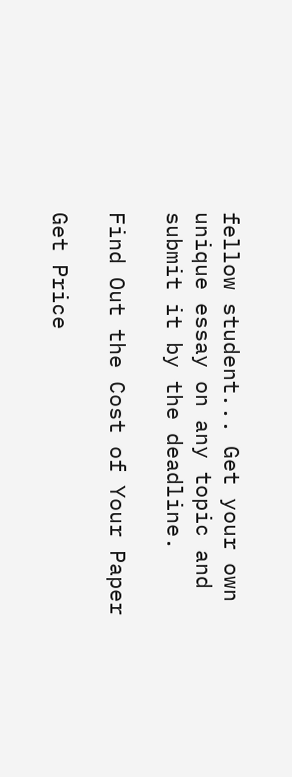fellow student... Get your own unique essay on any topic and submit it by the deadline.

Find Out the Cost of Your Paper

Get Price